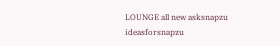LOUNGE all new asksnapzu ideasforsnapzu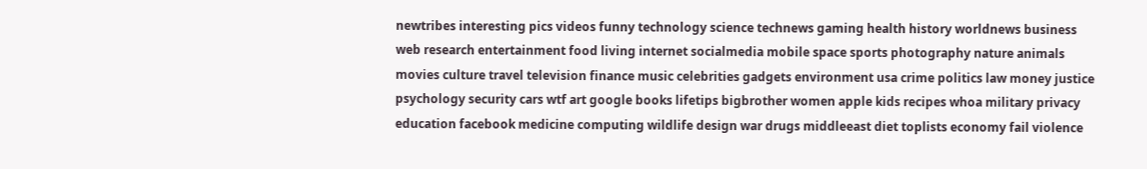newtribes interesting pics videos funny technology science technews gaming health history worldnews business web research entertainment food living internet socialmedia mobile space sports photography nature animals movies culture travel television finance music celebrities gadgets environment usa crime politics law money justice psychology security cars wtf art google books lifetips bigbrother women apple kids recipes whoa military privacy education facebook medicine computing wildlife design war drugs middleeast diet toplists economy fail violence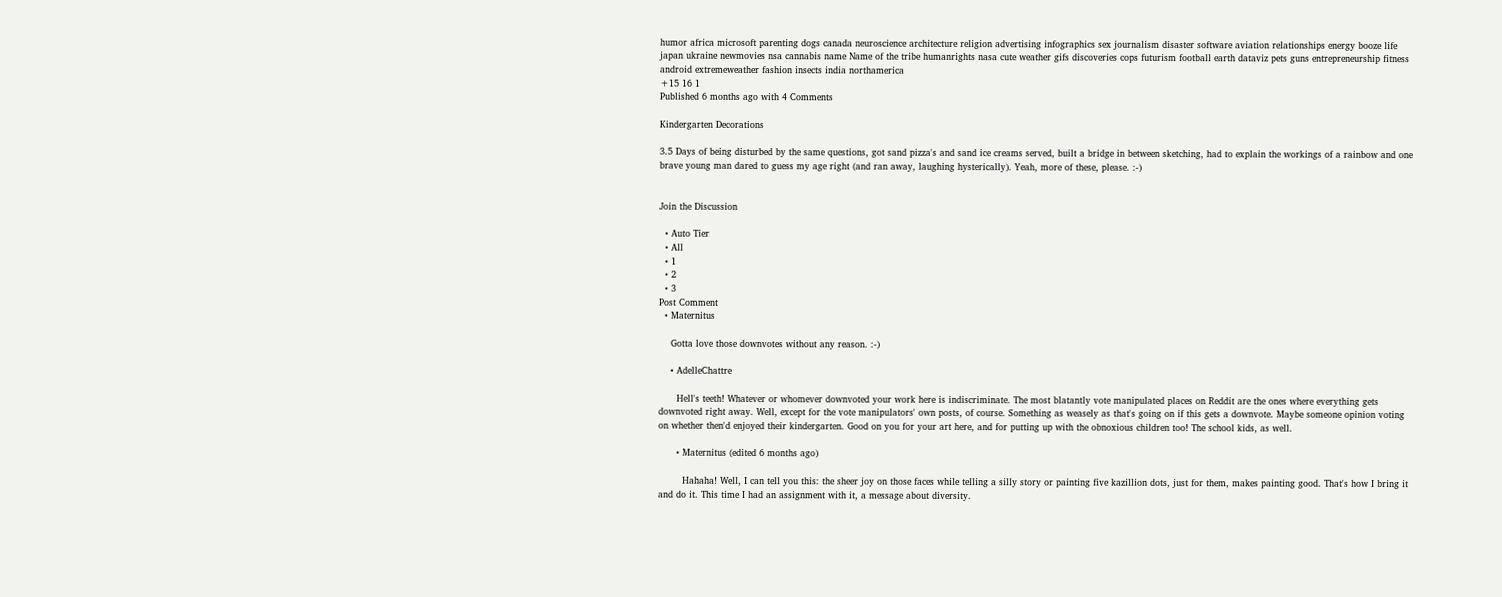humor africa microsoft parenting dogs canada neuroscience architecture religion advertising infographics sex journalism disaster software aviation relationships energy booze life japan ukraine newmovies nsa cannabis name Name of the tribe humanrights nasa cute weather gifs discoveries cops futurism football earth dataviz pets guns entrepreneurship fitness android extremeweather fashion insects india northamerica
+15 16 1
Published 6 months ago with 4 Comments

Kindergarten Decorations

3.5 Days of being disturbed by the same questions, got sand pizza's and sand ice creams served, built a bridge in between sketching, had to explain the workings of a rainbow and one brave young man dared to guess my age right (and ran away, laughing hysterically). Yeah, more of these, please. :-)


Join the Discussion

  • Auto Tier
  • All
  • 1
  • 2
  • 3
Post Comment
  • Maternitus

    Gotta love those downvotes without any reason. :-)

    • AdelleChattre

      Hell's teeth! Whatever or whomever downvoted your work here is indiscriminate. The most blatantly vote manipulated places on Reddit are the ones where everything gets downvoted right away. Well, except for the vote manipulators' own posts, of course. Something as weasely as that's going on if this gets a downvote. Maybe someone opinion voting on whether then'd enjoyed their kindergarten. Good on you for your art here, and for putting up with the obnoxious children too! The school kids, as well.

      • Maternitus (edited 6 months ago)

        Hahaha! Well, I can tell you this: the sheer joy on those faces while telling a silly story or painting five kazillion dots, just for them, makes painting good. That's how I bring it and do it. This time I had an assignment with it, a message about diversity.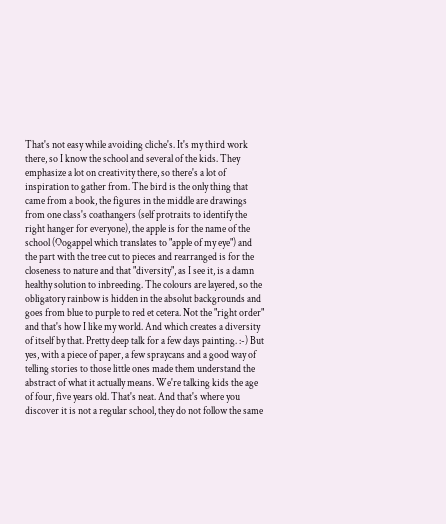That's not easy while avoiding cliche's. It's my third work there, so I know the school and several of the kids. They emphasize a lot on creativity there, so there's a lot of inspiration to gather from. The bird is the only thing that came from a book, the figures in the middle are drawings from one class's coathangers (self protraits to identify the right hanger for everyone), the apple is for the name of the school (Oogappel which translates to "apple of my eye") and the part with the tree cut to pieces and rearranged is for the closeness to nature and that "diversity", as I see it, is a damn healthy solution to inbreeding. The colours are layered, so the obligatory rainbow is hidden in the absolut backgrounds and goes from blue to purple to red et cetera. Not the "right order" and that's how I like my world. And which creates a diversity of itself by that. Pretty deep talk for a few days painting. :-) But yes, with a piece of paper, a few spraycans and a good way of telling stories to those little ones made them understand the abstract of what it actually means. We're talking kids the age of four, five years old. That's neat. And that's where you discover it is not a regular school, they do not follow the same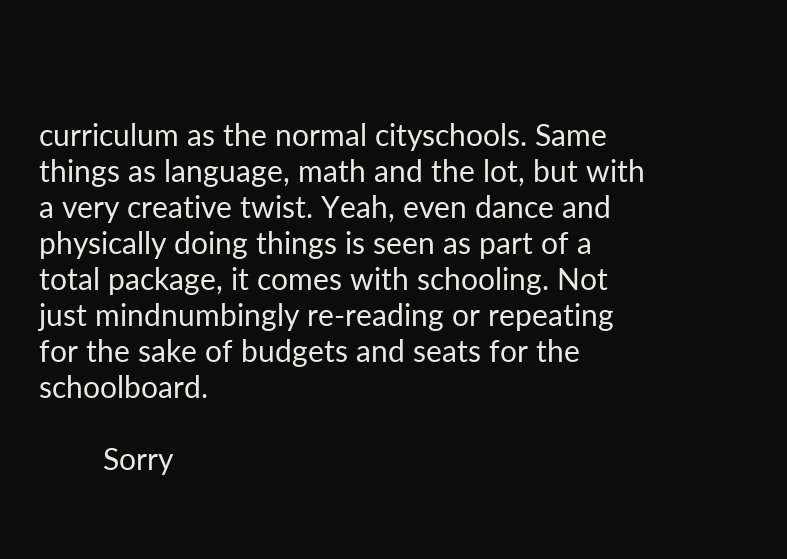curriculum as the normal cityschools. Same things as language, math and the lot, but with a very creative twist. Yeah, even dance and physically doing things is seen as part of a total package, it comes with schooling. Not just mindnumbingly re-reading or repeating for the sake of budgets and seats for the schoolboard.

        Sorry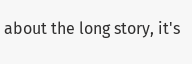about the long story, it's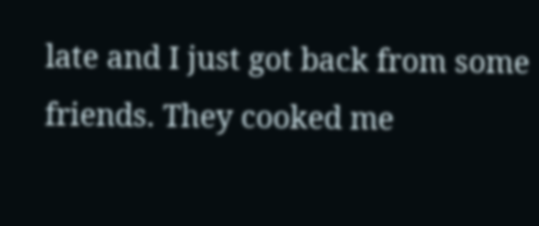late and I just got back from some friends. They cooked me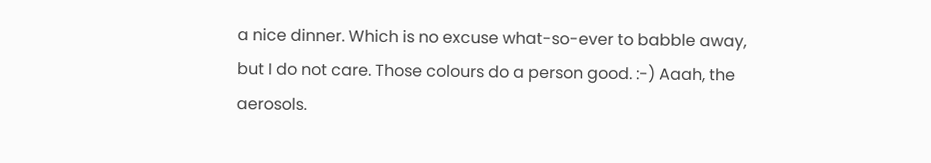a nice dinner. Which is no excuse what-so-ever to babble away, but I do not care. Those colours do a person good. :-) Aaah, the aerosols.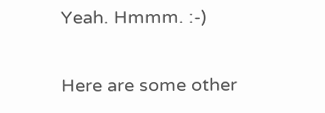Yeah. Hmmm. :-)

Here are some other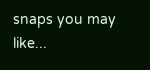snaps you may like...